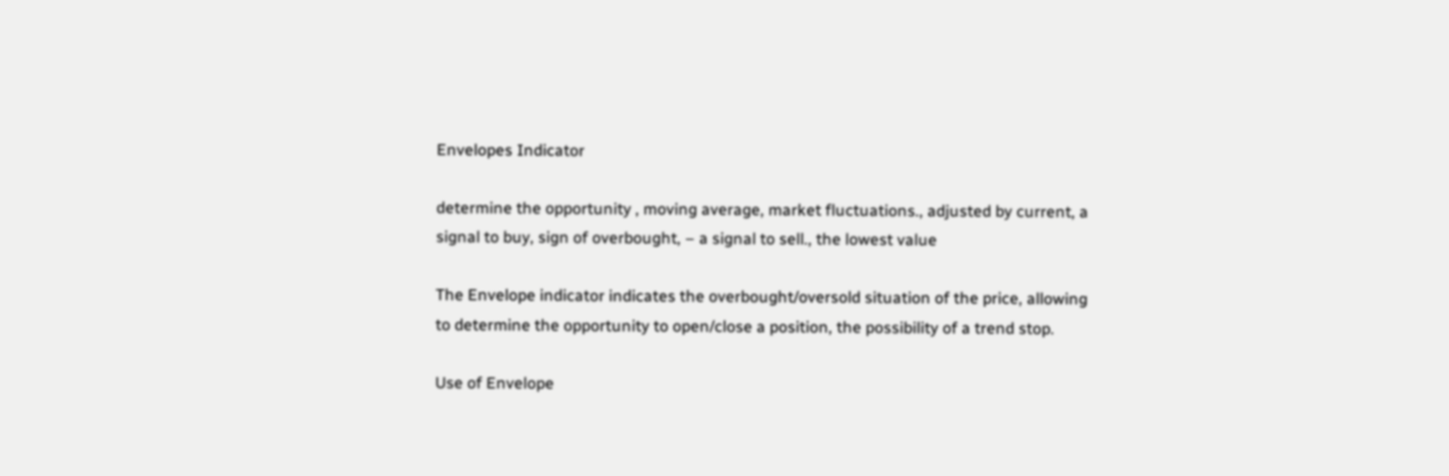Envelopes Indicator

determine the opportunity , moving average, market fluctuations., adjusted by current, a signal to buy, sign of overbought, – a signal to sell., the lowest value

The Envelope indicator indicates the overbought/oversold situation of the price, allowing to determine the opportunity to open/close a position, the possibility of a trend stop.

Use of Envelope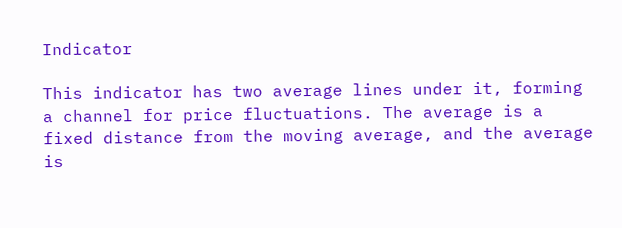Indicator

This indicator has two average lines under it, forming a channel for price fluctuations. The average is a fixed distance from the moving average, and the average is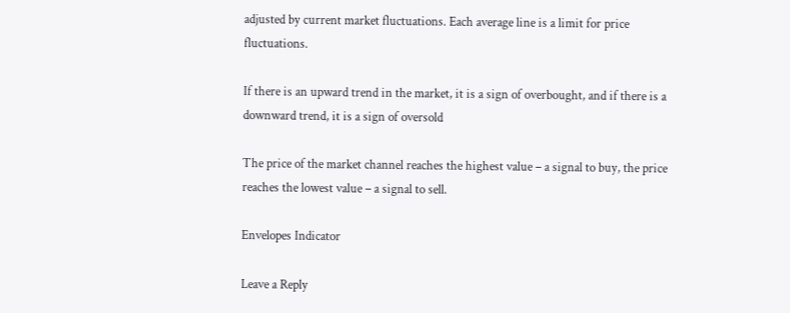adjusted by current market fluctuations. Each average line is a limit for price fluctuations.

If there is an upward trend in the market, it is a sign of overbought, and if there is a downward trend, it is a sign of oversold

The price of the market channel reaches the highest value – a signal to buy, the price reaches the lowest value – a signal to sell.

Envelopes Indicator

Leave a Reply